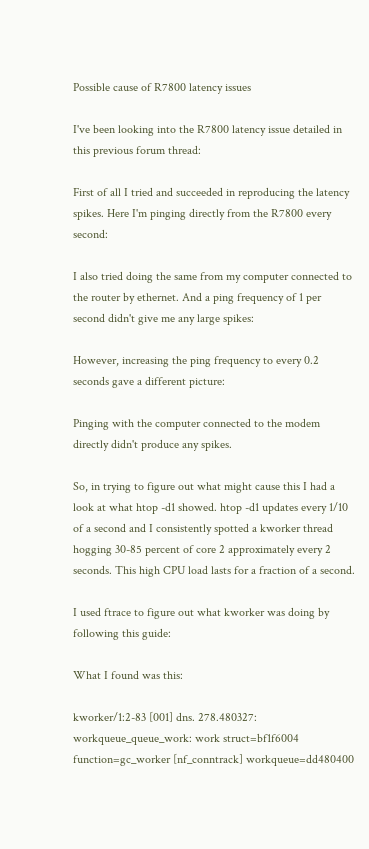Possible cause of R7800 latency issues

I've been looking into the R7800 latency issue detailed in this previous forum thread:

First of all I tried and succeeded in reproducing the latency spikes. Here I'm pinging directly from the R7800 every second:

I also tried doing the same from my computer connected to the router by ethernet. And a ping frequency of 1 per second didn't give me any large spikes:

However, increasing the ping frequency to every 0.2 seconds gave a different picture:

Pinging with the computer connected to the modem directly didn't produce any spikes.

So, in trying to figure out what might cause this I had a look at what htop -d1 showed. htop -d1 updates every 1/10 of a second and I consistently spotted a kworker thread hogging 30-85 percent of core 2 approximately every 2 seconds. This high CPU load lasts for a fraction of a second.

I used ftrace to figure out what kworker was doing by following this guide:

What I found was this:

kworker/1:2-83 [001] dns. 278.480327: workqueue_queue_work: work struct=bf1f6004 function=gc_worker [nf_conntrack] workqueue=dd480400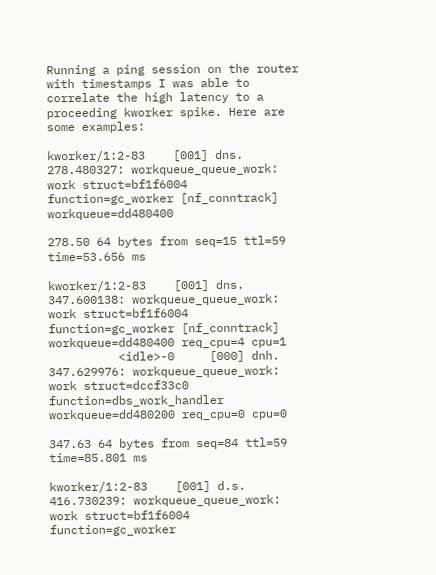Running a ping session on the router with timestamps I was able to correlate the high latency to a proceeding kworker spike. Here are some examples:

kworker/1:2-83    [001] dns.   278.480327: workqueue_queue_work: work struct=bf1f6004 function=gc_worker [nf_conntrack] workqueue=dd480400

278.50 64 bytes from seq=15 ttl=59 time=53.656 ms

kworker/1:2-83    [001] dns.   347.600138: workqueue_queue_work: work struct=bf1f6004 function=gc_worker [nf_conntrack] workqueue=dd480400 req_cpu=4 cpu=1
          <idle>-0     [000] dnh.   347.629976: workqueue_queue_work: work struct=dccf33c0 function=dbs_work_handler workqueue=dd480200 req_cpu=0 cpu=0

347.63 64 bytes from seq=84 ttl=59 time=85.801 ms

kworker/1:2-83    [001] d.s.   416.730239: workqueue_queue_work: work struct=bf1f6004 function=gc_worker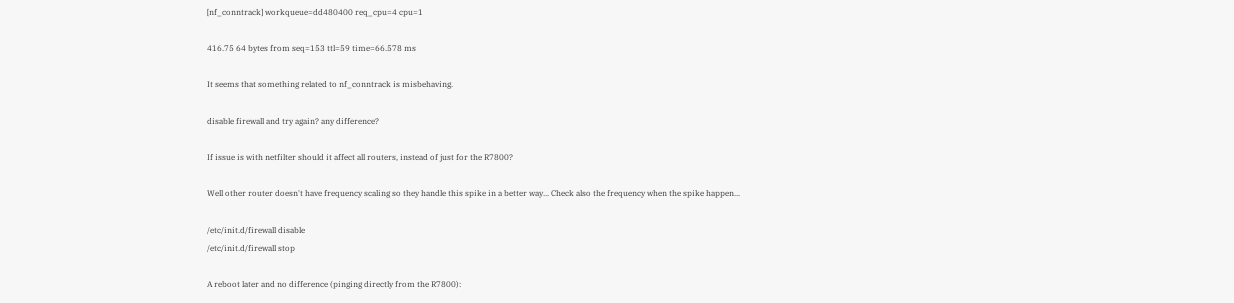[nf_conntrack] workqueue=dd480400 req_cpu=4 cpu=1

416.75 64 bytes from seq=153 ttl=59 time=66.578 ms

It seems that something related to nf_conntrack is misbehaving.

disable firewall and try again? any difference?

If issue is with netfilter should it affect all routers, instead of just for the R7800?

Well other router doesn't have frequency scaling so they handle this spike in a better way... Check also the frequency when the spike happen...

/etc/init.d/firewall disable
/etc/init.d/firewall stop

A reboot later and no difference (pinging directly from the R7800):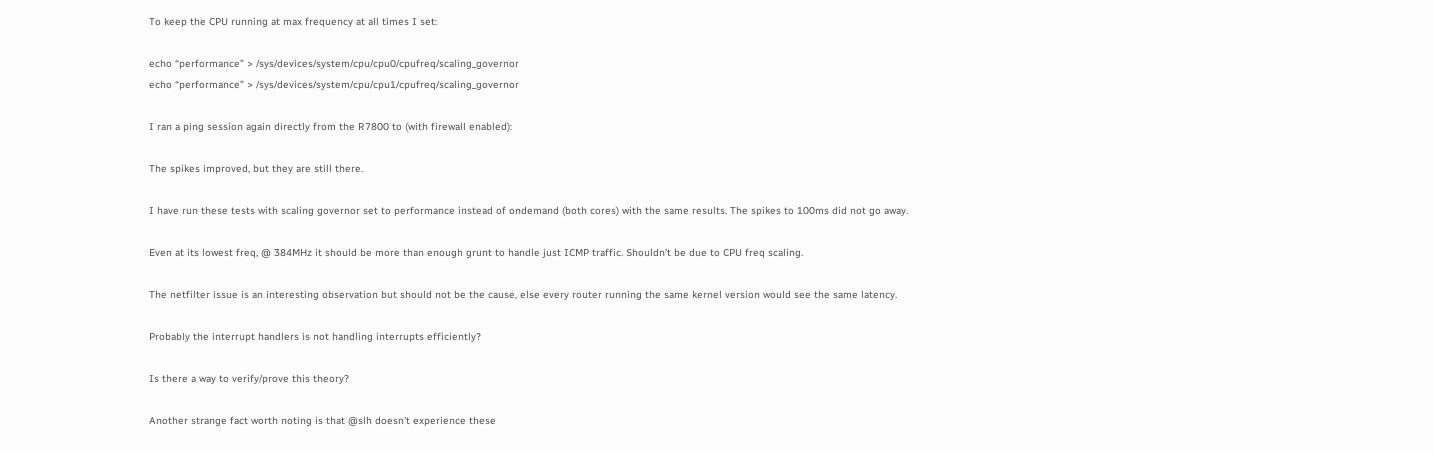To keep the CPU running at max frequency at all times I set:

echo “performance” > /sys/devices/system/cpu/cpu0/cpufreq/scaling_governor
echo “performance” > /sys/devices/system/cpu/cpu1/cpufreq/scaling_governor

I ran a ping session again directly from the R7800 to (with firewall enabled):

The spikes improved, but they are still there.

I have run these tests with scaling governor set to performance instead of ondemand (both cores) with the same results. The spikes to 100ms did not go away.

Even at its lowest freq, @ 384MHz it should be more than enough grunt to handle just ICMP traffic. Shouldn’t be due to CPU freq scaling.

The netfilter issue is an interesting observation but should not be the cause, else every router running the same kernel version would see the same latency.

Probably the interrupt handlers is not handling interrupts efficiently?

Is there a way to verify/prove this theory?

Another strange fact worth noting is that @slh doesn't experience these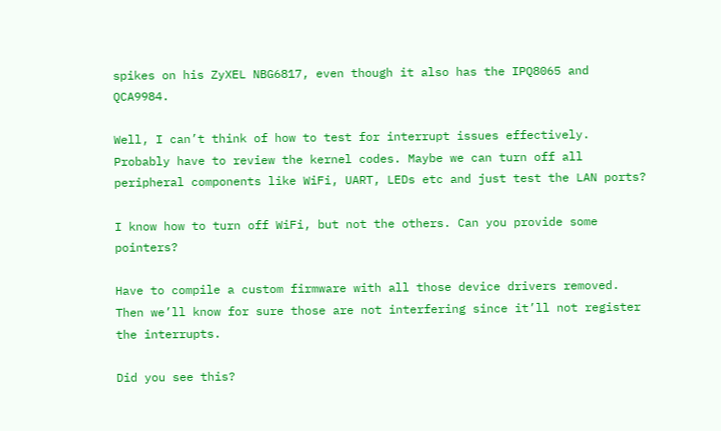spikes on his ZyXEL NBG6817, even though it also has the IPQ8065 and QCA9984.

Well, I can’t think of how to test for interrupt issues effectively. Probably have to review the kernel codes. Maybe we can turn off all peripheral components like WiFi, UART, LEDs etc and just test the LAN ports?

I know how to turn off WiFi, but not the others. Can you provide some pointers?

Have to compile a custom firmware with all those device drivers removed. Then we’ll know for sure those are not interfering since it’ll not register the interrupts.

Did you see this?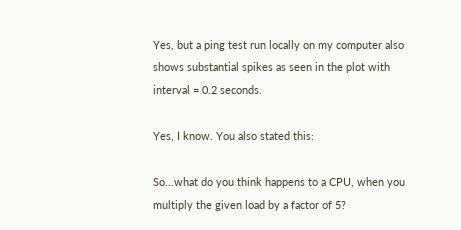Yes, but a ping test run locally on my computer also shows substantial spikes as seen in the plot with interval = 0.2 seconds.

Yes, I know. You also stated this:

So...what do you think happens to a CPU, when you multiply the given load by a factor of 5?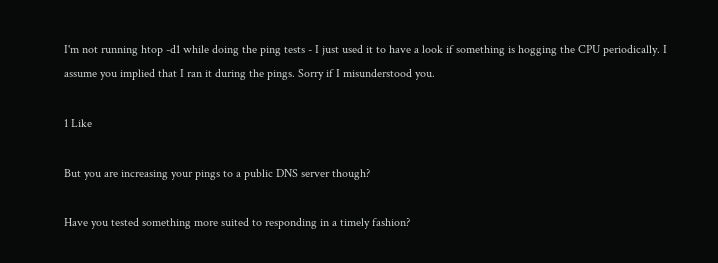I'm not running htop -d1 while doing the ping tests - I just used it to have a look if something is hogging the CPU periodically. I assume you implied that I ran it during the pings. Sorry if I misunderstood you.

1 Like

But you are increasing your pings to a public DNS server though?

Have you tested something more suited to responding in a timely fashion?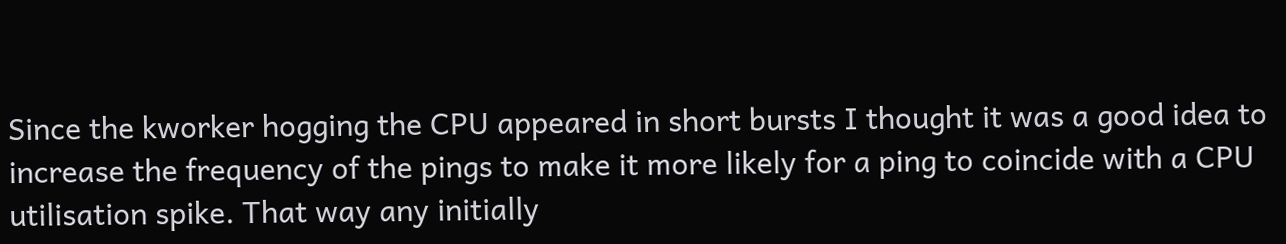Since the kworker hogging the CPU appeared in short bursts I thought it was a good idea to increase the frequency of the pings to make it more likely for a ping to coincide with a CPU utilisation spike. That way any initially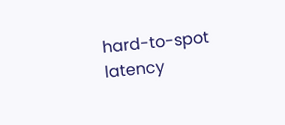hard-to-spot latency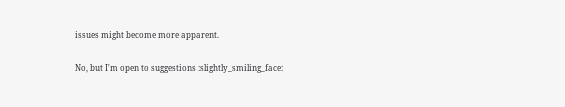issues might become more apparent.

No, but I'm open to suggestions :slightly_smiling_face: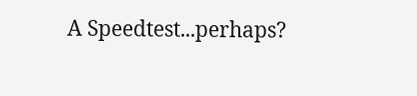A Speedtest...perhaps?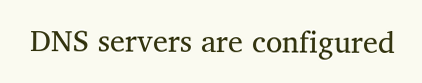DNS servers are configured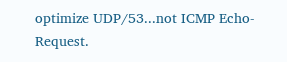optimize UDP/53...not ICMP Echo-Request.